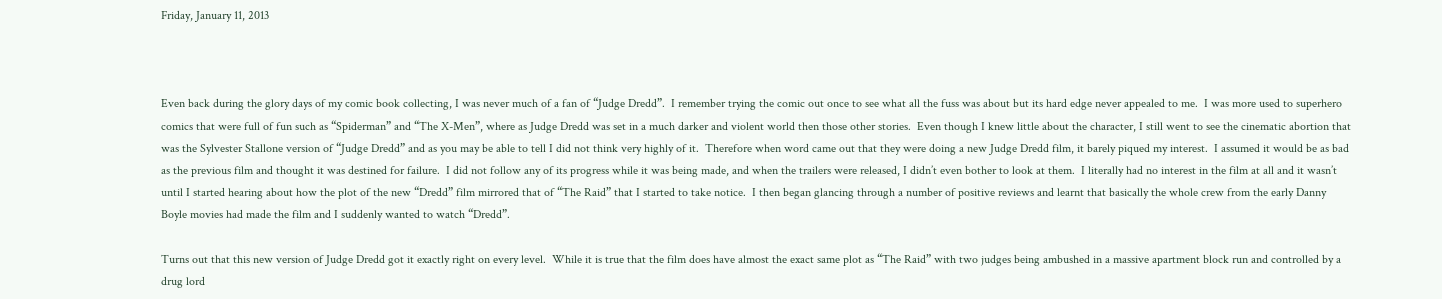Friday, January 11, 2013



Even back during the glory days of my comic book collecting, I was never much of a fan of “Judge Dredd”.  I remember trying the comic out once to see what all the fuss was about but its hard edge never appealed to me.  I was more used to superhero comics that were full of fun such as “Spiderman” and “The X-Men”, where as Judge Dredd was set in a much darker and violent world then those other stories.  Even though I knew little about the character, I still went to see the cinematic abortion that was the Sylvester Stallone version of “Judge Dredd” and as you may be able to tell I did not think very highly of it.  Therefore when word came out that they were doing a new Judge Dredd film, it barely piqued my interest.  I assumed it would be as bad as the previous film and thought it was destined for failure.  I did not follow any of its progress while it was being made, and when the trailers were released, I didn’t even bother to look at them.  I literally had no interest in the film at all and it wasn’t until I started hearing about how the plot of the new “Dredd” film mirrored that of “The Raid” that I started to take notice.  I then began glancing through a number of positive reviews and learnt that basically the whole crew from the early Danny Boyle movies had made the film and I suddenly wanted to watch “Dredd”.

Turns out that this new version of Judge Dredd got it exactly right on every level.  While it is true that the film does have almost the exact same plot as “The Raid” with two judges being ambushed in a massive apartment block run and controlled by a drug lord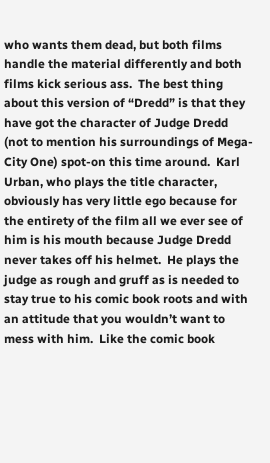who wants them dead, but both films handle the material differently and both films kick serious ass.  The best thing about this version of “Dredd” is that they have got the character of Judge Dredd (not to mention his surroundings of Mega-City One) spot-on this time around.  Karl Urban, who plays the title character, obviously has very little ego because for the entirety of the film all we ever see of him is his mouth because Judge Dredd never takes off his helmet.  He plays the judge as rough and gruff as is needed to stay true to his comic book roots and with an attitude that you wouldn’t want to mess with him.  Like the comic book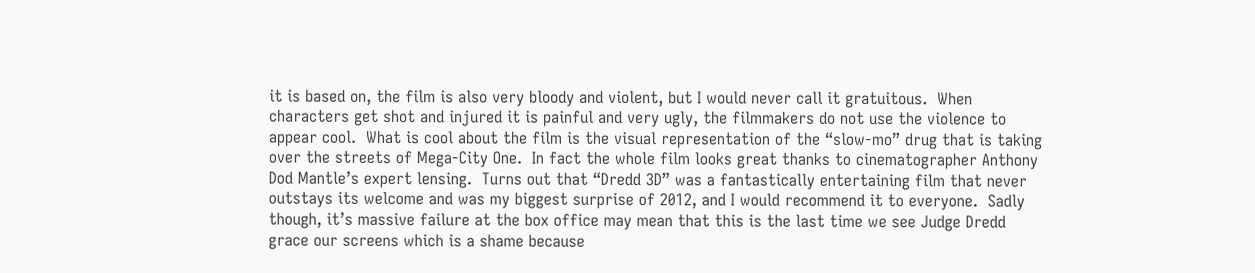it is based on, the film is also very bloody and violent, but I would never call it gratuitous.  When characters get shot and injured it is painful and very ugly, the filmmakers do not use the violence to appear cool.  What is cool about the film is the visual representation of the “slow-mo” drug that is taking over the streets of Mega-City One.  In fact the whole film looks great thanks to cinematographer Anthony Dod Mantle’s expert lensing.  Turns out that “Dredd 3D” was a fantastically entertaining film that never outstays its welcome and was my biggest surprise of 2012, and I would recommend it to everyone.  Sadly though, it’s massive failure at the box office may mean that this is the last time we see Judge Dredd grace our screens which is a shame because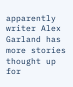apparently writer Alex Garland has more stories thought up for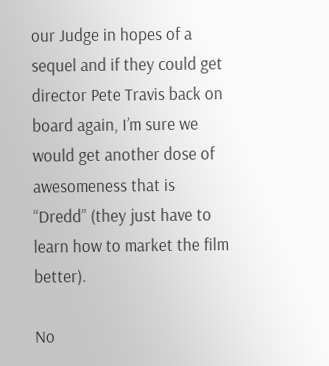our Judge in hopes of a sequel and if they could get director Pete Travis back on board again, I’m sure we would get another dose of awesomeness that is “Dredd” (they just have to learn how to market the film better).

No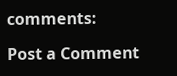comments:

Post a Comment